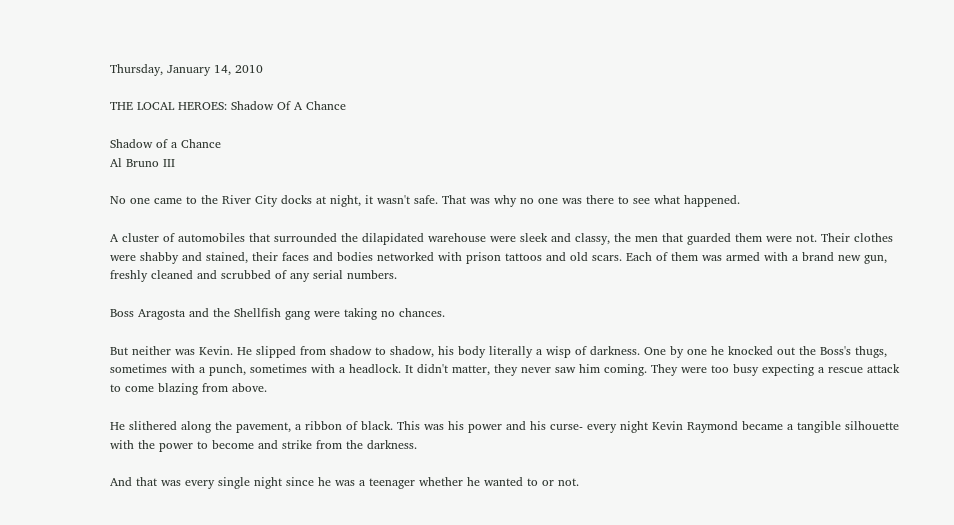Thursday, January 14, 2010

THE LOCAL HEROES: Shadow Of A Chance

Shadow of a Chance
Al Bruno III

No one came to the River City docks at night, it wasn't safe. That was why no one was there to see what happened.

A cluster of automobiles that surrounded the dilapidated warehouse were sleek and classy, the men that guarded them were not. Their clothes were shabby and stained, their faces and bodies networked with prison tattoos and old scars. Each of them was armed with a brand new gun, freshly cleaned and scrubbed of any serial numbers.

Boss Aragosta and the Shellfish gang were taking no chances.

But neither was Kevin. He slipped from shadow to shadow, his body literally a wisp of darkness. One by one he knocked out the Boss's thugs, sometimes with a punch, sometimes with a headlock. It didn't matter, they never saw him coming. They were too busy expecting a rescue attack to come blazing from above.

He slithered along the pavement, a ribbon of black. This was his power and his curse- every night Kevin Raymond became a tangible silhouette with the power to become and strike from the darkness.

And that was every single night since he was a teenager whether he wanted to or not.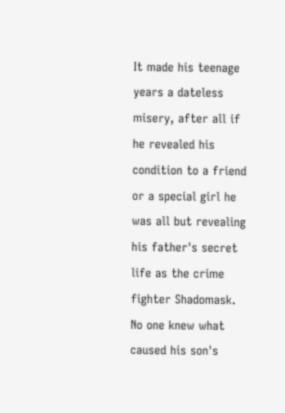It made his teenage years a dateless misery, after all if he revealed his condition to a friend or a special girl he was all but revealing his father's secret life as the crime fighter Shadomask. No one knew what caused his son's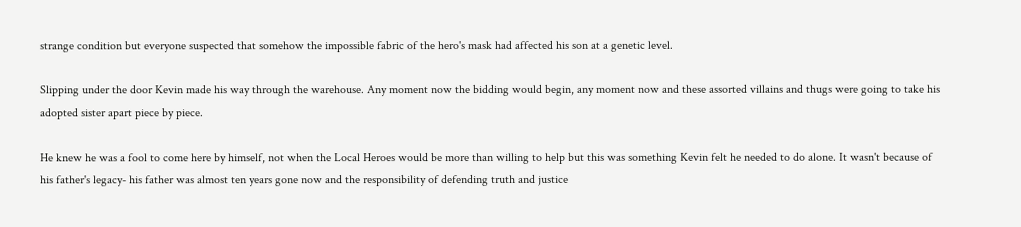strange condition but everyone suspected that somehow the impossible fabric of the hero's mask had affected his son at a genetic level.

Slipping under the door Kevin made his way through the warehouse. Any moment now the bidding would begin, any moment now and these assorted villains and thugs were going to take his adopted sister apart piece by piece.

He knew he was a fool to come here by himself, not when the Local Heroes would be more than willing to help but this was something Kevin felt he needed to do alone. It wasn't because of his father's legacy- his father was almost ten years gone now and the responsibility of defending truth and justice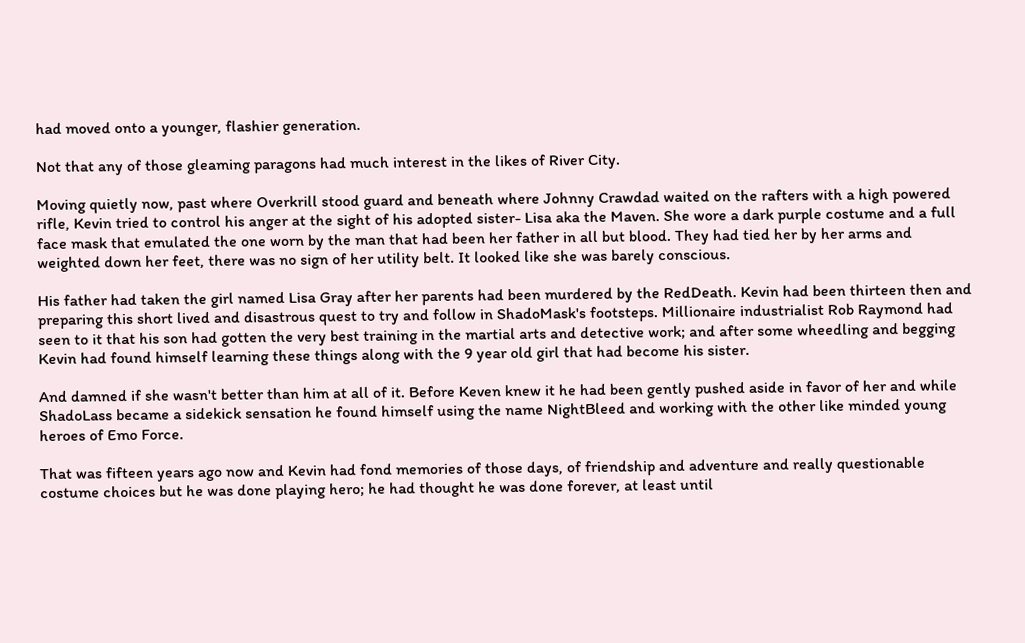had moved onto a younger, flashier generation.

Not that any of those gleaming paragons had much interest in the likes of River City.

Moving quietly now, past where Overkrill stood guard and beneath where Johnny Crawdad waited on the rafters with a high powered rifle, Kevin tried to control his anger at the sight of his adopted sister- Lisa aka the Maven. She wore a dark purple costume and a full face mask that emulated the one worn by the man that had been her father in all but blood. They had tied her by her arms and weighted down her feet, there was no sign of her utility belt. It looked like she was barely conscious.

His father had taken the girl named Lisa Gray after her parents had been murdered by the RedDeath. Kevin had been thirteen then and preparing this short lived and disastrous quest to try and follow in ShadoMask's footsteps. Millionaire industrialist Rob Raymond had seen to it that his son had gotten the very best training in the martial arts and detective work; and after some wheedling and begging Kevin had found himself learning these things along with the 9 year old girl that had become his sister.

And damned if she wasn't better than him at all of it. Before Keven knew it he had been gently pushed aside in favor of her and while ShadoLass became a sidekick sensation he found himself using the name NightBleed and working with the other like minded young heroes of Emo Force.

That was fifteen years ago now and Kevin had fond memories of those days, of friendship and adventure and really questionable costume choices but he was done playing hero; he had thought he was done forever, at least until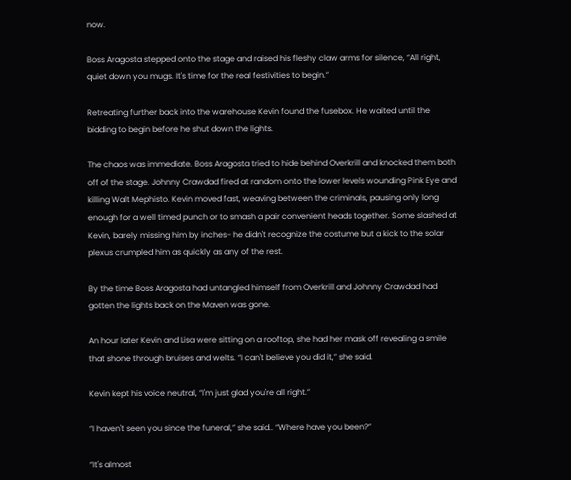now.

Boss Aragosta stepped onto the stage and raised his fleshy claw arms for silence, “All right, quiet down you mugs. It's time for the real festivities to begin.”

Retreating further back into the warehouse Kevin found the fusebox. He waited until the bidding to begin before he shut down the lights.

The chaos was immediate. Boss Aragosta tried to hide behind Overkrill and knocked them both off of the stage. Johnny Crawdad fired at random onto the lower levels wounding Pink Eye and killing Walt Mephisto. Kevin moved fast, weaving between the criminals, pausing only long enough for a well timed punch or to smash a pair convenient heads together. Some slashed at Kevin, barely missing him by inches- he didn't recognize the costume but a kick to the solar plexus crumpled him as quickly as any of the rest.

By the time Boss Aragosta had untangled himself from Overkrill and Johnny Crawdad had gotten the lights back on the Maven was gone.

An hour later Kevin and Lisa were sitting on a rooftop, she had her mask off revealing a smile that shone through bruises and welts. “I can't believe you did it,” she said.

Kevin kept his voice neutral, “I'm just glad you're all right.”

“I haven't seen you since the funeral,” she said.. “Where have you been?”

“It's almost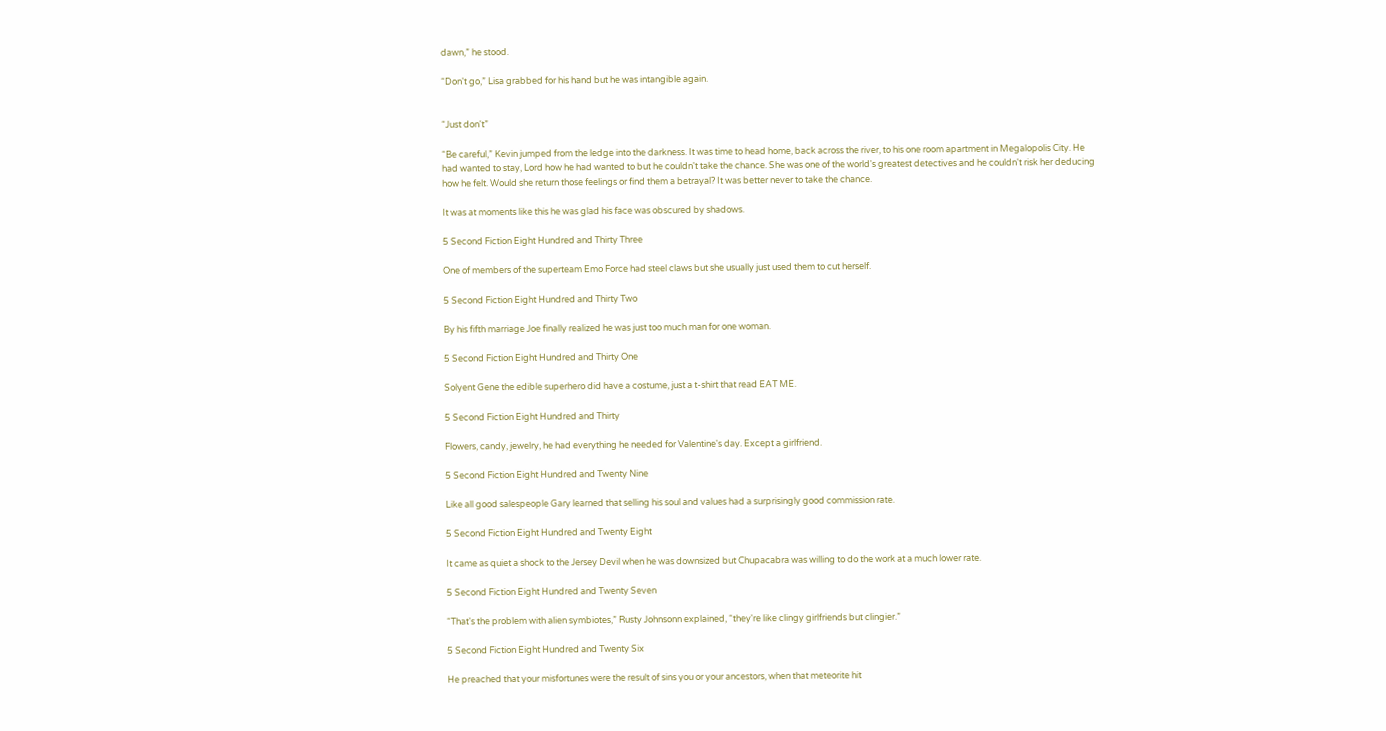dawn,” he stood.

“Don't go,” Lisa grabbed for his hand but he was intangible again.


“Just don't”

“Be careful,” Kevin jumped from the ledge into the darkness. It was time to head home, back across the river, to his one room apartment in Megalopolis City. He had wanted to stay, Lord how he had wanted to but he couldn't take the chance. She was one of the world's greatest detectives and he couldn't risk her deducing how he felt. Would she return those feelings or find them a betrayal? It was better never to take the chance.

It was at moments like this he was glad his face was obscured by shadows.

5 Second Fiction Eight Hundred and Thirty Three

One of members of the superteam Emo Force had steel claws but she usually just used them to cut herself.

5 Second Fiction Eight Hundred and Thirty Two

By his fifth marriage Joe finally realized he was just too much man for one woman.

5 Second Fiction Eight Hundred and Thirty One

Solyent Gene the edible superhero did have a costume, just a t-shirt that read EAT ME.

5 Second Fiction Eight Hundred and Thirty

Flowers, candy, jewelry, he had everything he needed for Valentine's day. Except a girlfriend.

5 Second Fiction Eight Hundred and Twenty Nine

Like all good salespeople Gary learned that selling his soul and values had a surprisingly good commission rate.

5 Second Fiction Eight Hundred and Twenty Eight

It came as quiet a shock to the Jersey Devil when he was downsized but Chupacabra was willing to do the work at a much lower rate.

5 Second Fiction Eight Hundred and Twenty Seven

“That's the problem with alien symbiotes,” Rusty Johnsonn explained, “they're like clingy girlfriends but clingier.”

5 Second Fiction Eight Hundred and Twenty Six

He preached that your misfortunes were the result of sins you or your ancestors, when that meteorite hit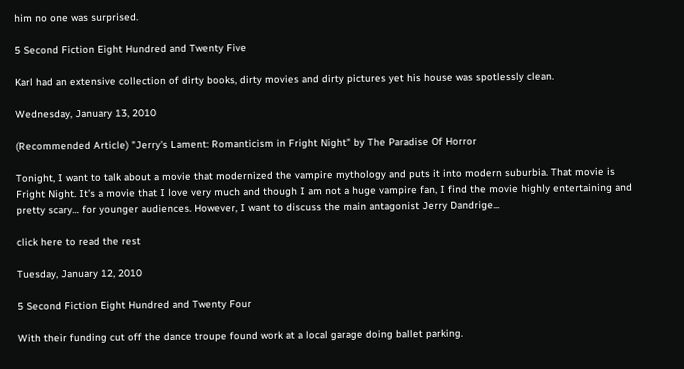him no one was surprised.

5 Second Fiction Eight Hundred and Twenty Five

Karl had an extensive collection of dirty books, dirty movies and dirty pictures yet his house was spotlessly clean.

Wednesday, January 13, 2010

(Recommended Article) "Jerry's Lament: Romanticism in Fright Night" by The Paradise Of Horror

Tonight, I want to talk about a movie that modernized the vampire mythology and puts it into modern suburbia. That movie is Fright Night. It’s a movie that I love very much and though I am not a huge vampire fan, I find the movie highly entertaining and pretty scary… for younger audiences. However, I want to discuss the main antagonist Jerry Dandrige...

click here to read the rest

Tuesday, January 12, 2010

5 Second Fiction Eight Hundred and Twenty Four

With their funding cut off the dance troupe found work at a local garage doing ballet parking.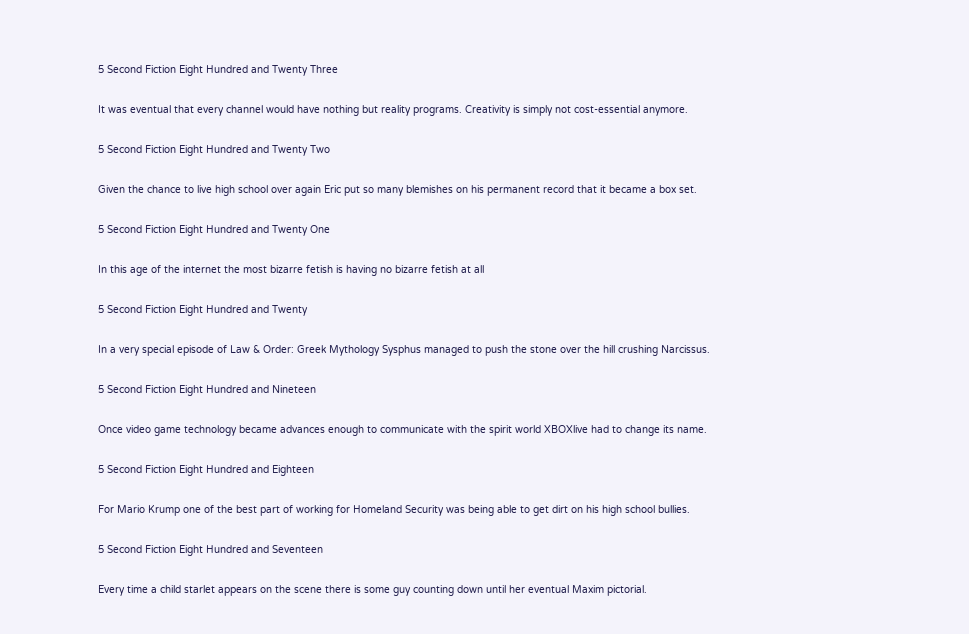5 Second Fiction Eight Hundred and Twenty Three

It was eventual that every channel would have nothing but reality programs. Creativity is simply not cost-essential anymore.

5 Second Fiction Eight Hundred and Twenty Two

Given the chance to live high school over again Eric put so many blemishes on his permanent record that it became a box set.

5 Second Fiction Eight Hundred and Twenty One

In this age of the internet the most bizarre fetish is having no bizarre fetish at all

5 Second Fiction Eight Hundred and Twenty

In a very special episode of Law & Order: Greek Mythology Sysphus managed to push the stone over the hill crushing Narcissus.

5 Second Fiction Eight Hundred and Nineteen

Once video game technology became advances enough to communicate with the spirit world XBOXlive had to change its name.

5 Second Fiction Eight Hundred and Eighteen

For Mario Krump one of the best part of working for Homeland Security was being able to get dirt on his high school bullies.

5 Second Fiction Eight Hundred and Seventeen

Every time a child starlet appears on the scene there is some guy counting down until her eventual Maxim pictorial.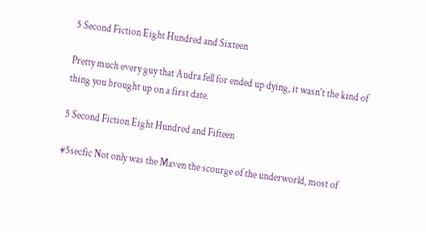5 Second Fiction Eight Hundred and Sixteen

Pretty much every guy that Audra fell for ended up dying, it wasn't the kind of thing you brought up on a first date.

5 Second Fiction Eight Hundred and Fifteen

#5secfic Not only was the Maven the scourge of the underworld, most of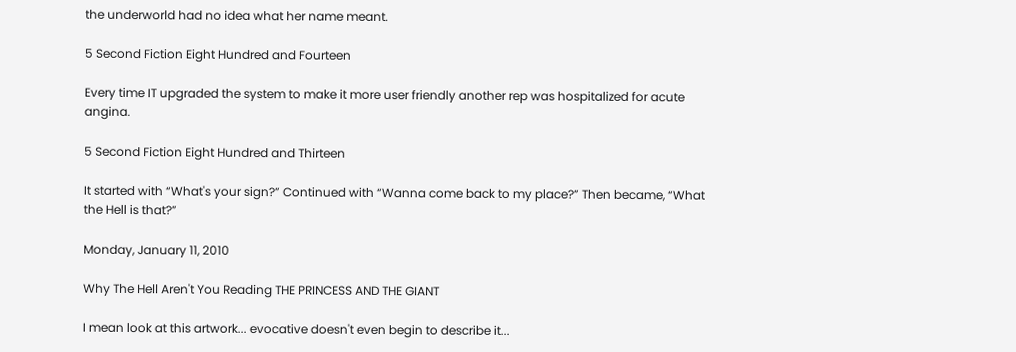the underworld had no idea what her name meant.

5 Second Fiction Eight Hundred and Fourteen

Every time IT upgraded the system to make it more user friendly another rep was hospitalized for acute angina.

5 Second Fiction Eight Hundred and Thirteen

It started with “What's your sign?” Continued with “Wanna come back to my place?” Then became, “What the Hell is that?”

Monday, January 11, 2010

Why The Hell Aren't You Reading THE PRINCESS AND THE GIANT

I mean look at this artwork... evocative doesn't even begin to describe it...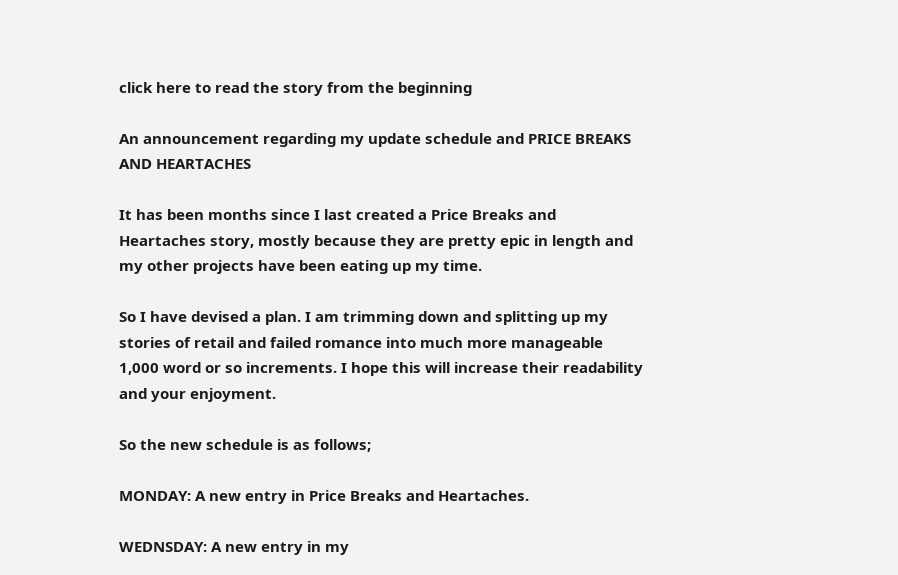click here to read the story from the beginning

An announcement regarding my update schedule and PRICE BREAKS AND HEARTACHES

It has been months since I last created a Price Breaks and Heartaches story, mostly because they are pretty epic in length and my other projects have been eating up my time.

So I have devised a plan. I am trimming down and splitting up my stories of retail and failed romance into much more manageable 1,000 word or so increments. I hope this will increase their readability and your enjoyment.

So the new schedule is as follows;

MONDAY: A new entry in Price Breaks and Heartaches.

WEDNSDAY: A new entry in my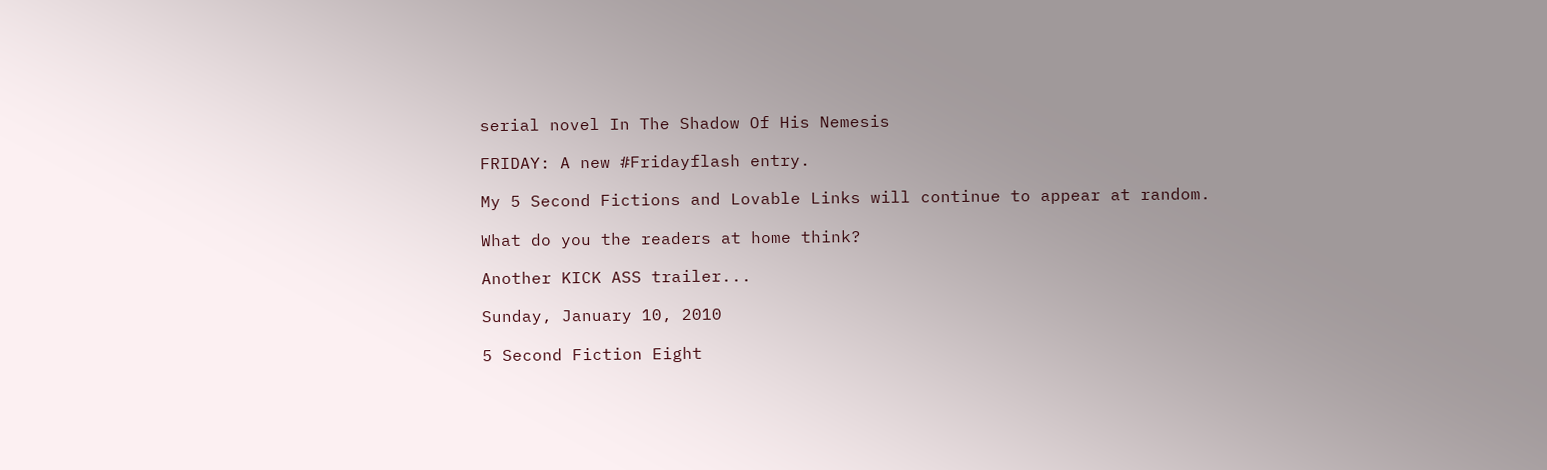serial novel In The Shadow Of His Nemesis

FRIDAY: A new #Fridayflash entry.

My 5 Second Fictions and Lovable Links will continue to appear at random.

What do you the readers at home think?

Another KICK ASS trailer...

Sunday, January 10, 2010

5 Second Fiction Eight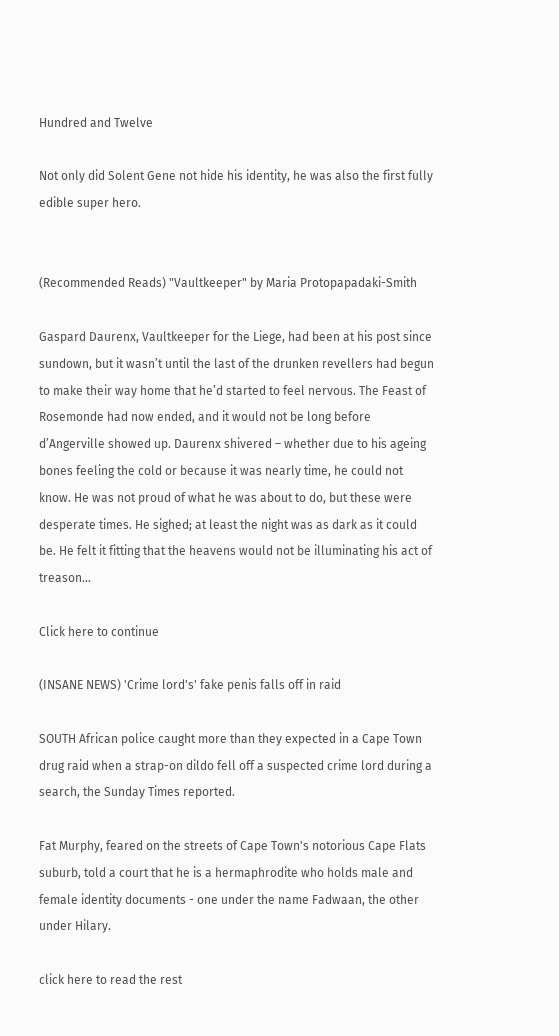Hundred and Twelve

Not only did Solent Gene not hide his identity, he was also the first fully edible super hero.


(Recommended Reads) "Vaultkeeper" by Maria Protopapadaki-Smith

Gaspard Daurenx, Vaultkeeper for the Liege, had been at his post since sundown, but it wasn’t until the last of the drunken revellers had begun to make their way home that he’d started to feel nervous. The Feast of Rosemonde had now ended, and it would not be long before d’Angerville showed up. Daurenx shivered – whether due to his ageing bones feeling the cold or because it was nearly time, he could not know. He was not proud of what he was about to do, but these were desperate times. He sighed; at least the night was as dark as it could be. He felt it fitting that the heavens would not be illuminating his act of treason...

Click here to continue

(INSANE NEWS) 'Crime lord's' fake penis falls off in raid

SOUTH African police caught more than they expected in a Cape Town drug raid when a strap-on dildo fell off a suspected crime lord during a search, the Sunday Times reported.

Fat Murphy, feared on the streets of Cape Town's notorious Cape Flats suburb, told a court that he is a hermaphrodite who holds male and female identity documents - one under the name Fadwaan, the other under Hilary.

click here to read the rest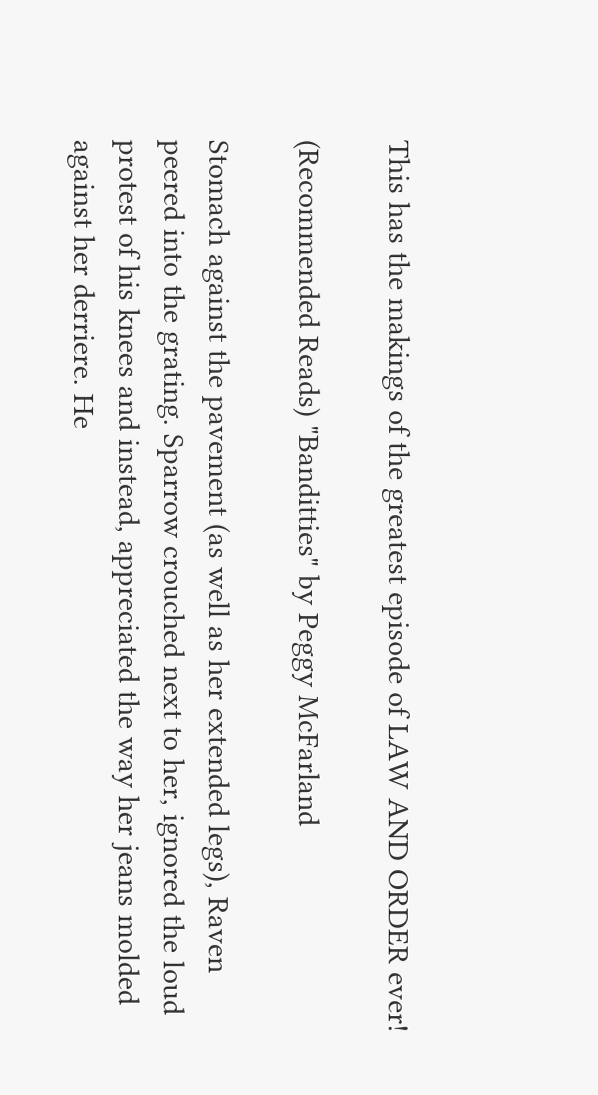This has the makings of the greatest episode of LAW AND ORDER ever!

(Recommended Reads) "Banditties" by Peggy McFarland

Stomach against the pavement (as well as her extended legs), Raven peered into the grating. Sparrow crouched next to her, ignored the loud protest of his knees and instead, appreciated the way her jeans molded against her derriere. He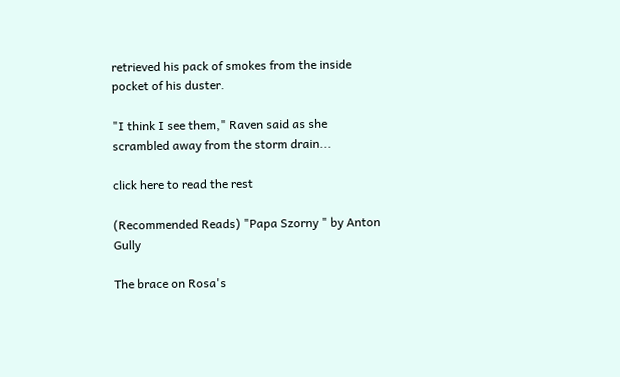retrieved his pack of smokes from the inside pocket of his duster.

"I think I see them," Raven said as she scrambled away from the storm drain...

click here to read the rest

(Recommended Reads) "Papa Szorny " by Anton Gully

The brace on Rosa's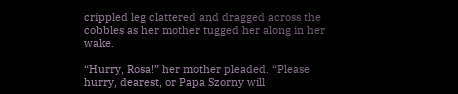crippled leg clattered and dragged across the cobbles as her mother tugged her along in her wake.

“Hurry, Rosa!” her mother pleaded. “Please hurry, dearest, or Papa Szorny will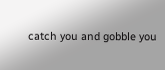catch you and gobble you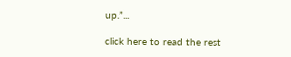up.”...

click here to read the rest